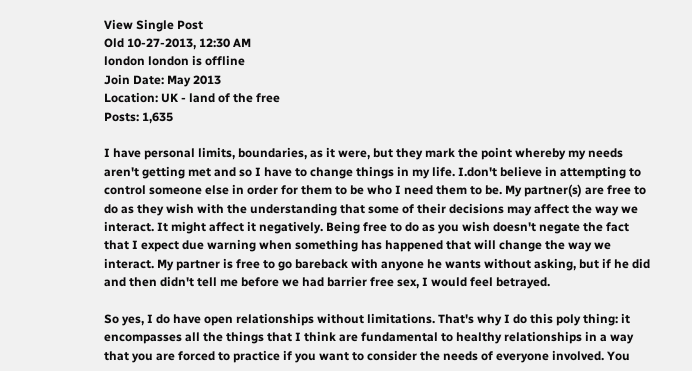View Single Post
Old 10-27-2013, 12:30 AM
london london is offline
Join Date: May 2013
Location: UK - land of the free
Posts: 1,635

I have personal limits, boundaries, as it were, but they mark the point whereby my needs aren't getting met and so I have to change things in my life. I.don't believe in attempting to control someone else in order for them to be who I need them to be. My partner(s) are free to do as they wish with the understanding that some of their decisions may affect the way we interact. It might affect it negatively. Being free to do as you wish doesn't negate the fact that I expect due warning when something has happened that will change the way we interact. My partner is free to go bareback with anyone he wants without asking, but if he did and then didn't tell me before we had barrier free sex, I would feel betrayed.

So yes, I do have open relationships without limitations. That's why I do this poly thing: it encompasses all the things that I think are fundamental to healthy relationships in a way that you are forced to practice if you want to consider the needs of everyone involved. You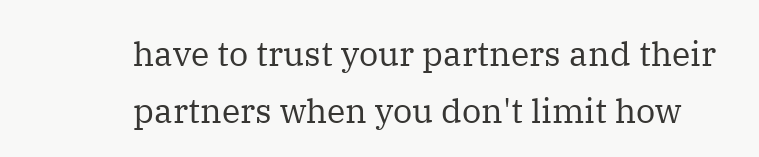have to trust your partners and their partners when you don't limit how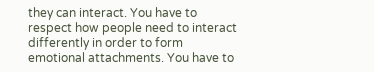they can interact. You have to respect how people need to interact differently in order to form emotional attachments. You have to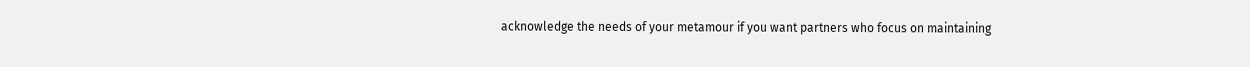acknowledge the needs of your metamour if you want partners who focus on maintaining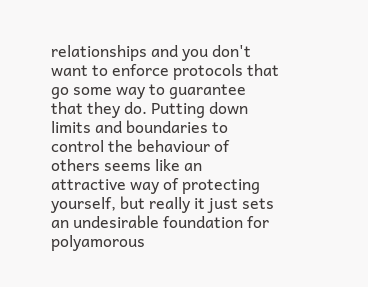relationships and you don't want to enforce protocols that go some way to guarantee that they do. Putting down limits and boundaries to control the behaviour of others seems like an attractive way of protecting yourself, but really it just sets an undesirable foundation for polyamorous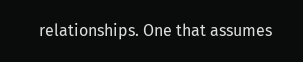relationships. One that assumes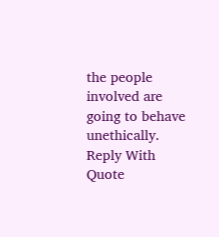the people involved are going to behave unethically.
Reply With Quote